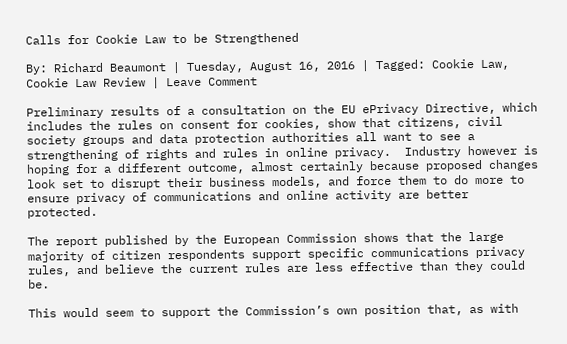Calls for Cookie Law to be Strengthened

By: Richard Beaumont | Tuesday, August 16, 2016 | Tagged: Cookie Law, Cookie Law Review | Leave Comment

Preliminary results of a consultation on the EU ePrivacy Directive, which includes the rules on consent for cookies, show that citizens, civil society groups and data protection authorities all want to see a strengthening of rights and rules in online privacy.  Industry however is hoping for a different outcome, almost certainly because proposed changes look set to disrupt their business models, and force them to do more to ensure privacy of communications and online activity are better protected.

The report published by the European Commission shows that the large majority of citizen respondents support specific communications privacy rules, and believe the current rules are less effective than they could be.

This would seem to support the Commission’s own position that, as with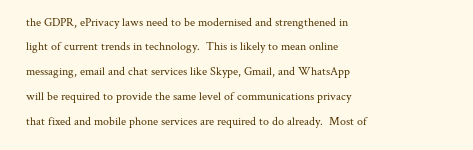the GDPR, ePrivacy laws need to be modernised and strengthened in light of current trends in technology.  This is likely to mean online messaging, email and chat services like Skype, Gmail, and WhatsApp will be required to provide the same level of communications privacy that fixed and mobile phone services are required to do already.  Most of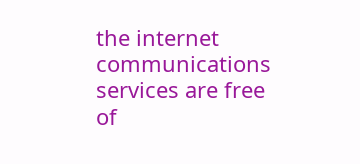the internet communications services are free of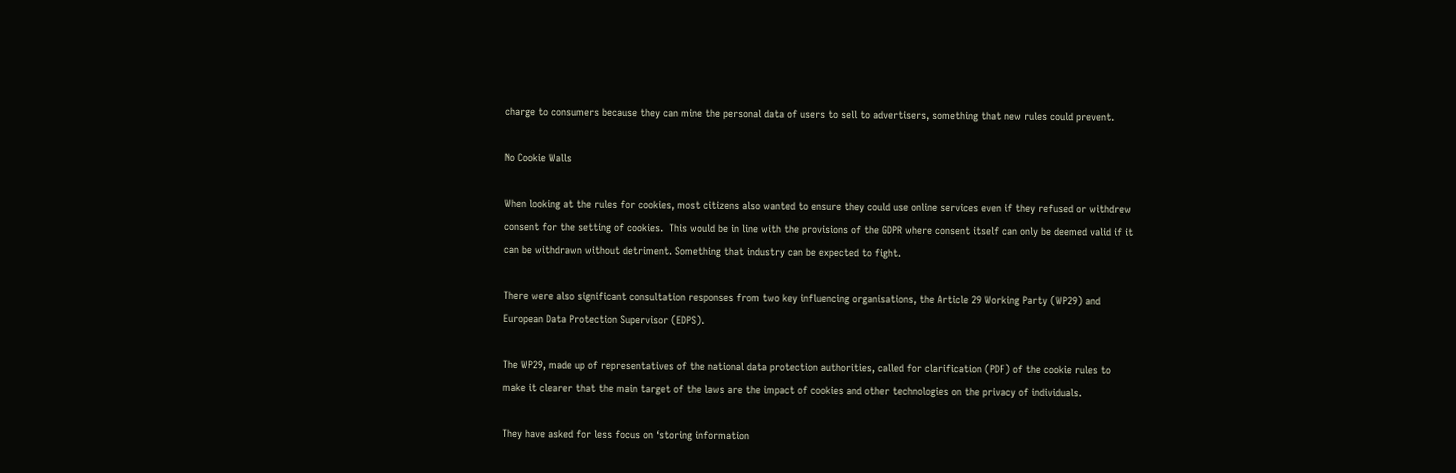charge to consumers because they can mine the personal data of users to sell to advertisers, something that new rules could prevent.

No Cookie Walls

When looking at the rules for cookies, most citizens also wanted to ensure they could use online services even if they refused or withdrew consent for the setting of cookies.  This would be in line with the provisions of the GDPR where consent itself can only be deemed valid if it can be withdrawn without detriment. Something that industry can be expected to fight.

There were also significant consultation responses from two key influencing organisations, the Article 29 Working Party (WP29) and European Data Protection Supervisor (EDPS).

The WP29, made up of representatives of the national data protection authorities, called for clarification (PDF) of the cookie rules to make it clearer that the main target of the laws are the impact of cookies and other technologies on the privacy of individuals.

They have asked for less focus on ‘storing information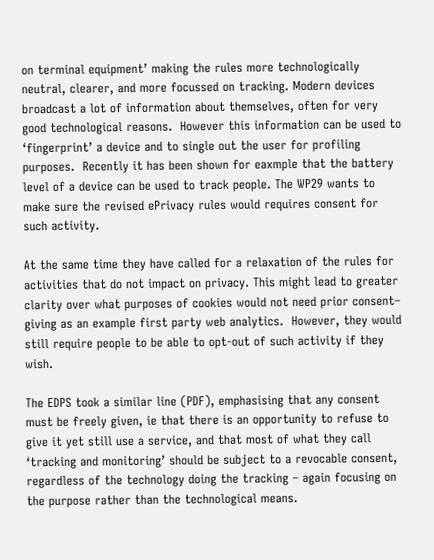on terminal equipment’ making the rules more technologically neutral, clearer, and more focussed on tracking. Modern devices broadcast a lot of information about themselves, often for very good technological reasons.  However this information can be used to ‘fingerprint’ a device and to single out the user for profiling purposes.  Recently it has been shown for eaxmple that the battery level of a device can be used to track people. The WP29 wants to make sure the revised ePrivacy rules would requires consent for such activity.

At the same time they have called for a relaxation of the rules for activities that do not impact on privacy. This might lead to greater clarity over what purposes of cookies would not need prior consent– giving as an example first party web analytics.  However, they would still require people to be able to opt-out of such activity if they wish.

The EDPS took a similar line (PDF), emphasising that any consent must be freely given, ie that there is an opportunity to refuse to give it yet still use a service, and that most of what they call ‘tracking and monitoring’ should be subject to a revocable consent, regardless of the technology doing the tracking – again focusing on the purpose rather than the technological means.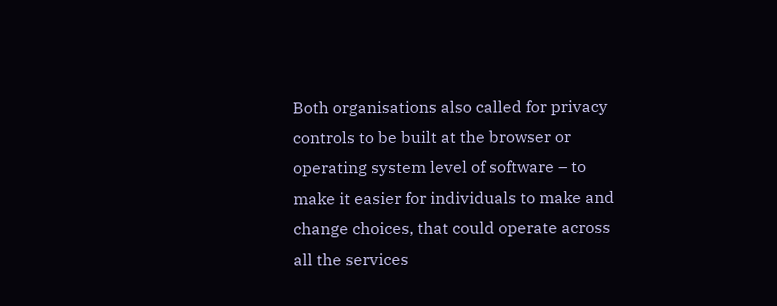Both organisations also called for privacy controls to be built at the browser or operating system level of software – to make it easier for individuals to make and change choices, that could operate across all the services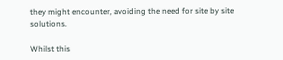they might encounter, avoiding the need for site by site solutions.

Whilst this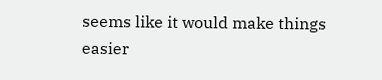seems like it would make things easier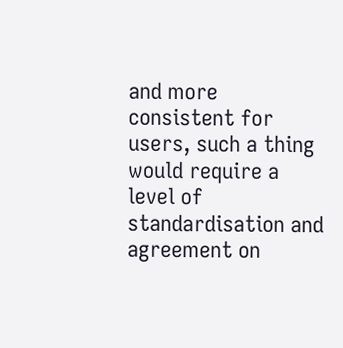and more consistent for users, such a thing would require a level of standardisation and agreement on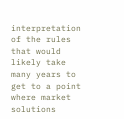interpretation of the rules that would likely take many years to get to a point where market solutions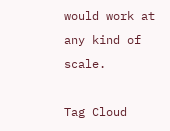would work at any kind of scale.

Tag Cloud